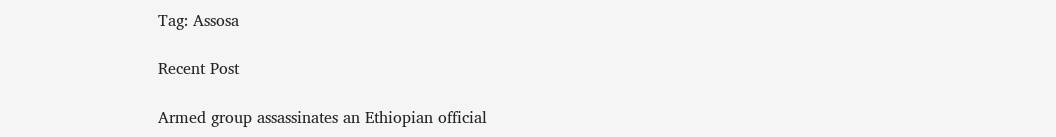Tag: Assosa

Recent Post

Armed group assassinates an Ethiopian official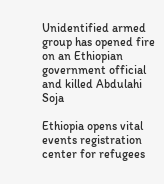Unidentified armed group has opened fire on an Ethiopian government official and killed Abdulahi Soja

Ethiopia opens vital events registration center for refugees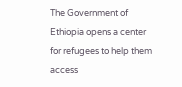The Government of Ethiopia opens a center for refugees to help them access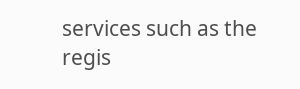services such as the regis